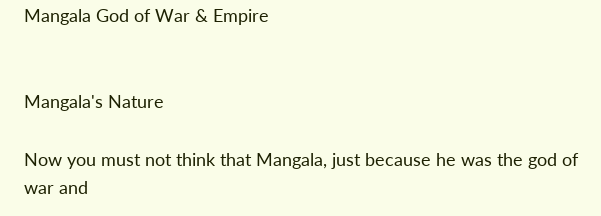Mangala God of War & Empire


Mangala's Nature

Now you must not think that Mangala, just because he was the god of war and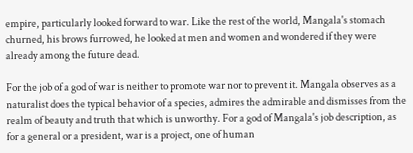empire, particularly looked forward to war. Like the rest of the world, Mangala's stomach churned, his brows furrowed, he looked at men and women and wondered if they were already among the future dead.

For the job of a god of war is neither to promote war nor to prevent it. Mangala observes as a naturalist does the typical behavior of a species, admires the admirable and dismisses from the realm of beauty and truth that which is unworthy. For a god of Mangala's job description, as for a general or a president, war is a project, one of human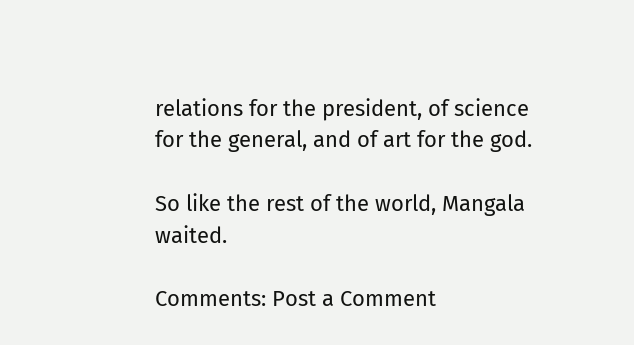relations for the president, of science for the general, and of art for the god.

So like the rest of the world, Mangala waited.

Comments: Post a Comment